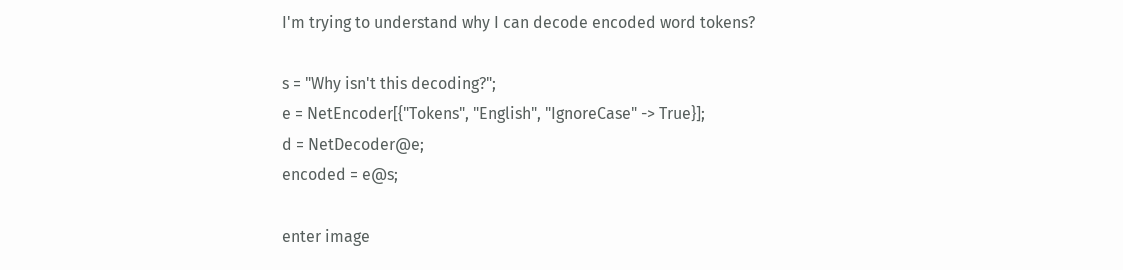I'm trying to understand why I can decode encoded word tokens?

s = "Why isn't this decoding?";
e = NetEncoder[{"Tokens", "English", "IgnoreCase" -> True}];
d = NetDecoder@e;
encoded = e@s;

enter image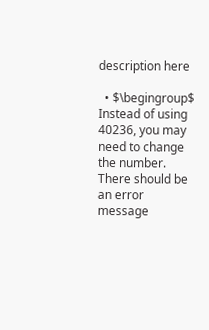description here

  • $\begingroup$ Instead of using 40236, you may need to change the number. There should be an error message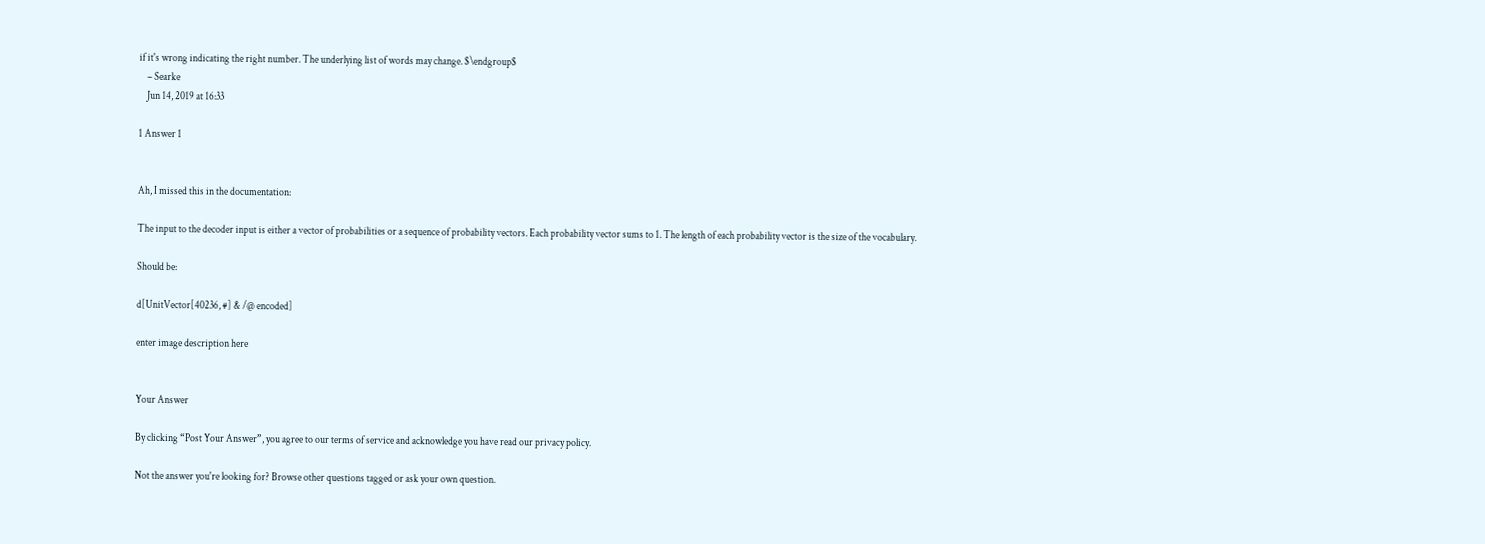if it's wrong indicating the right number. The underlying list of words may change. $\endgroup$
    – Searke
    Jun 14, 2019 at 16:33

1 Answer 1


Ah, I missed this in the documentation:

The input to the decoder input is either a vector of probabilities or a sequence of probability vectors. Each probability vector sums to 1. The length of each probability vector is the size of the vocabulary.

Should be:

d[UnitVector[40236, #] & /@ encoded]

enter image description here


Your Answer

By clicking “Post Your Answer”, you agree to our terms of service and acknowledge you have read our privacy policy.

Not the answer you're looking for? Browse other questions tagged or ask your own question.